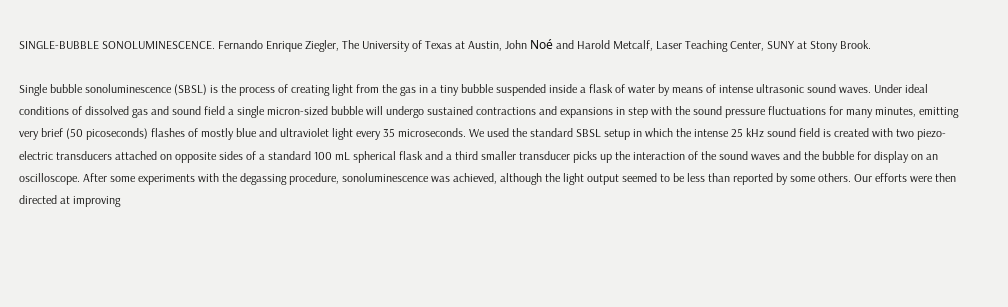SINGLE-BUBBLE SONOLUMINESCENCE. Fernando Enrique Ziegler, The University of Texas at Austin, John Noé and Harold Metcalf, Laser Teaching Center, SUNY at Stony Brook.

Single bubble sonoluminescence (SBSL) is the process of creating light from the gas in a tiny bubble suspended inside a flask of water by means of intense ultrasonic sound waves. Under ideal conditions of dissolved gas and sound field a single micron-sized bubble will undergo sustained contractions and expansions in step with the sound pressure fluctuations for many minutes, emitting very brief (50 picoseconds) flashes of mostly blue and ultraviolet light every 35 microseconds. We used the standard SBSL setup in which the intense 25 kHz sound field is created with two piezo-electric transducers attached on opposite sides of a standard 100 mL spherical flask and a third smaller transducer picks up the interaction of the sound waves and the bubble for display on an oscilloscope. After some experiments with the degassing procedure, sonoluminescence was achieved, although the light output seemed to be less than reported by some others. Our efforts were then directed at improving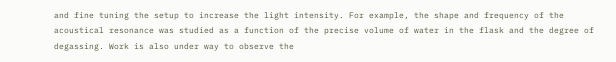and fine tuning the setup to increase the light intensity. For example, the shape and frequency of the acoustical resonance was studied as a function of the precise volume of water in the flask and the degree of degassing. Work is also under way to observe the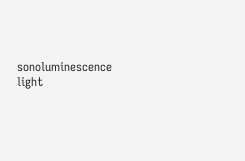sonoluminescence light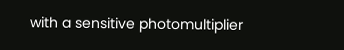with a sensitive photomultiplier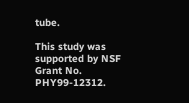tube.

This study was supported by NSF Grant No. PHY99-12312.